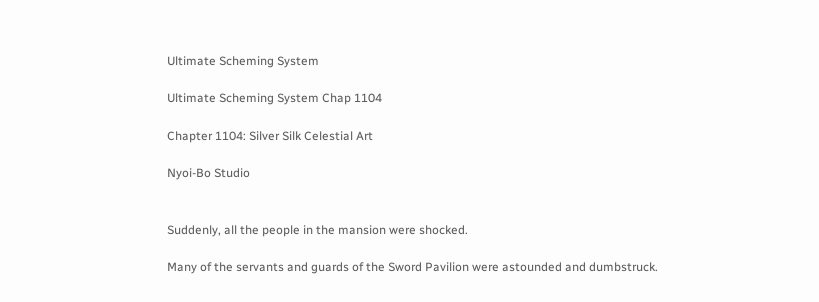Ultimate Scheming System

Ultimate Scheming System Chap 1104

Chapter 1104: Silver Silk Celestial Art

Nyoi-Bo Studio


Suddenly, all the people in the mansion were shocked.

Many of the servants and guards of the Sword Pavilion were astounded and dumbstruck.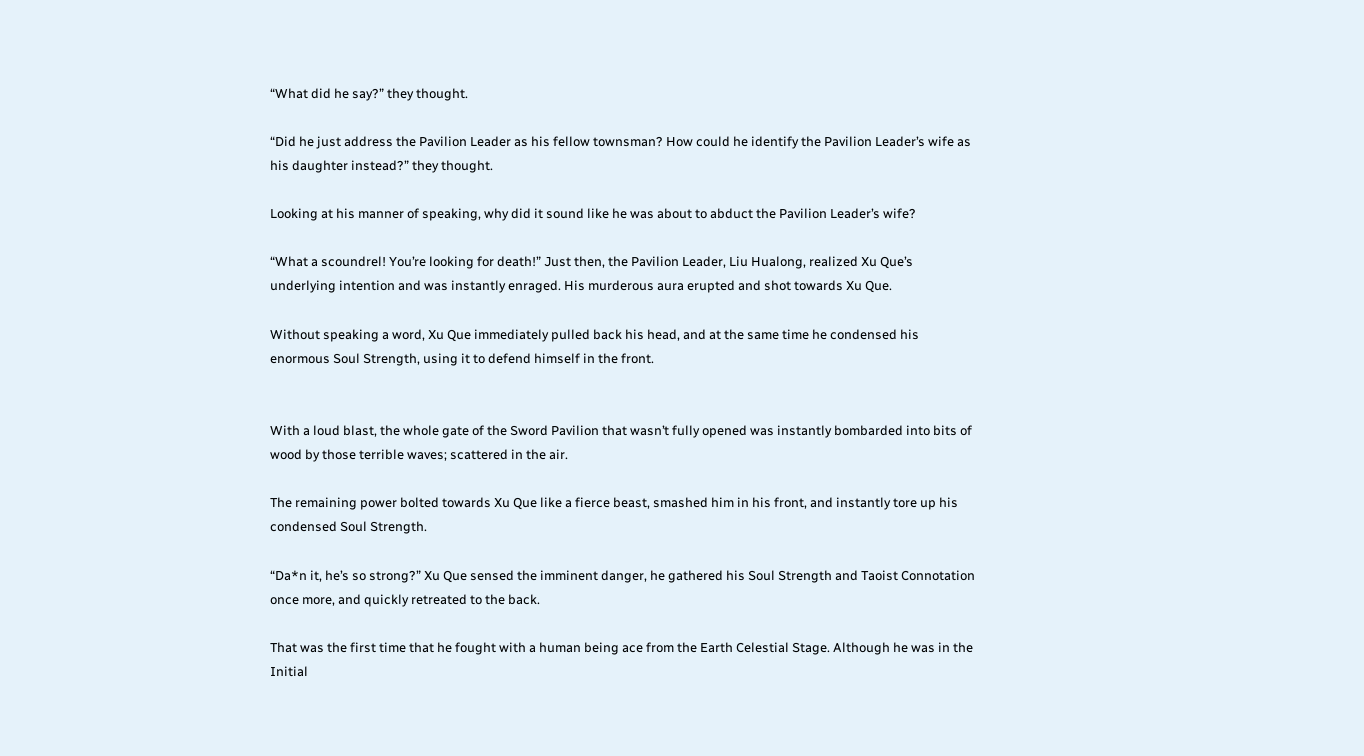“What did he say?” they thought.

“Did he just address the Pavilion Leader as his fellow townsman? How could he identify the Pavilion Leader’s wife as his daughter instead?” they thought.

Looking at his manner of speaking, why did it sound like he was about to abduct the Pavilion Leader’s wife?

“What a scoundrel! You’re looking for death!” Just then, the Pavilion Leader, Liu Hualong, realized Xu Que’s underlying intention and was instantly enraged. His murderous aura erupted and shot towards Xu Que.

Without speaking a word, Xu Que immediately pulled back his head, and at the same time he condensed his enormous Soul Strength, using it to defend himself in the front.


With a loud blast, the whole gate of the Sword Pavilion that wasn’t fully opened was instantly bombarded into bits of wood by those terrible waves; scattered in the air.

The remaining power bolted towards Xu Que like a fierce beast, smashed him in his front, and instantly tore up his condensed Soul Strength.

“Da*n it, he’s so strong?” Xu Que sensed the imminent danger, he gathered his Soul Strength and Taoist Connotation once more, and quickly retreated to the back.

That was the first time that he fought with a human being ace from the Earth Celestial Stage. Although he was in the Initial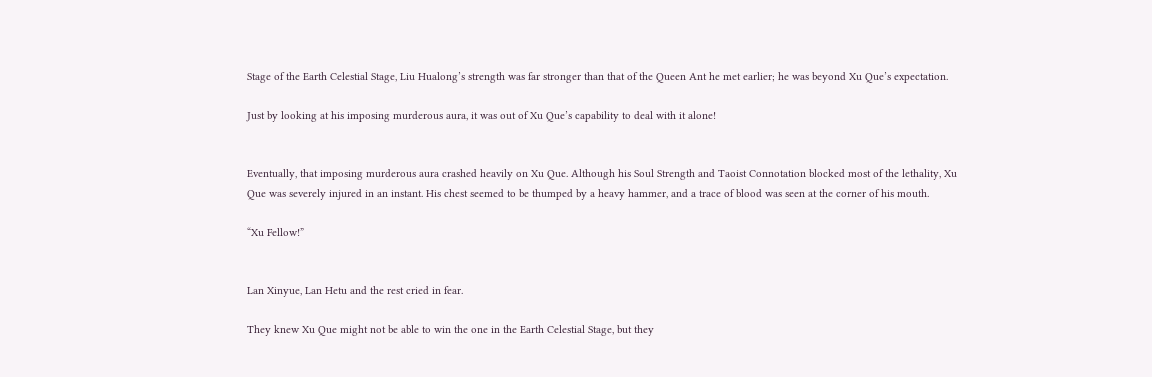Stage of the Earth Celestial Stage, Liu Hualong’s strength was far stronger than that of the Queen Ant he met earlier; he was beyond Xu Que’s expectation.

Just by looking at his imposing murderous aura, it was out of Xu Que’s capability to deal with it alone!


Eventually, that imposing murderous aura crashed heavily on Xu Que. Although his Soul Strength and Taoist Connotation blocked most of the lethality, Xu Que was severely injured in an instant. His chest seemed to be thumped by a heavy hammer, and a trace of blood was seen at the corner of his mouth.

“Xu Fellow!”


Lan Xinyue, Lan Hetu and the rest cried in fear.

They knew Xu Que might not be able to win the one in the Earth Celestial Stage, but they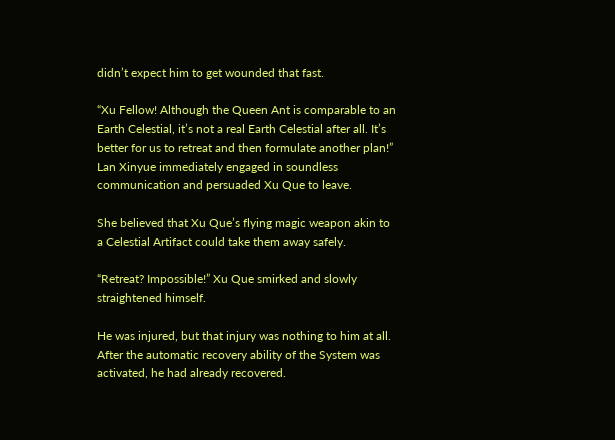didn’t expect him to get wounded that fast.

“Xu Fellow! Although the Queen Ant is comparable to an Earth Celestial, it’s not a real Earth Celestial after all. It’s better for us to retreat and then formulate another plan!” Lan Xinyue immediately engaged in soundless communication and persuaded Xu Que to leave.

She believed that Xu Que’s flying magic weapon akin to a Celestial Artifact could take them away safely.

“Retreat? Impossible!” Xu Que smirked and slowly straightened himself.

He was injured, but that injury was nothing to him at all. After the automatic recovery ability of the System was activated, he had already recovered.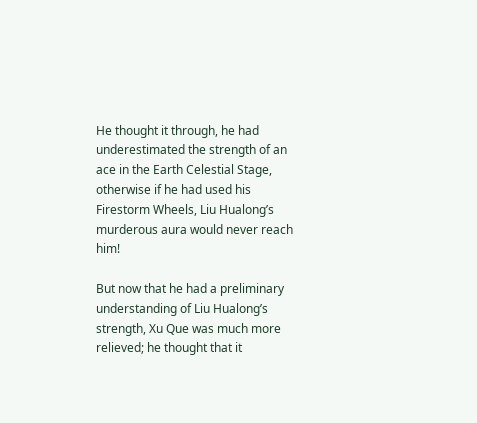He thought it through, he had underestimated the strength of an ace in the Earth Celestial Stage, otherwise if he had used his Firestorm Wheels, Liu Hualong’s murderous aura would never reach him!

But now that he had a preliminary understanding of Liu Hualong’s strength, Xu Que was much more relieved; he thought that it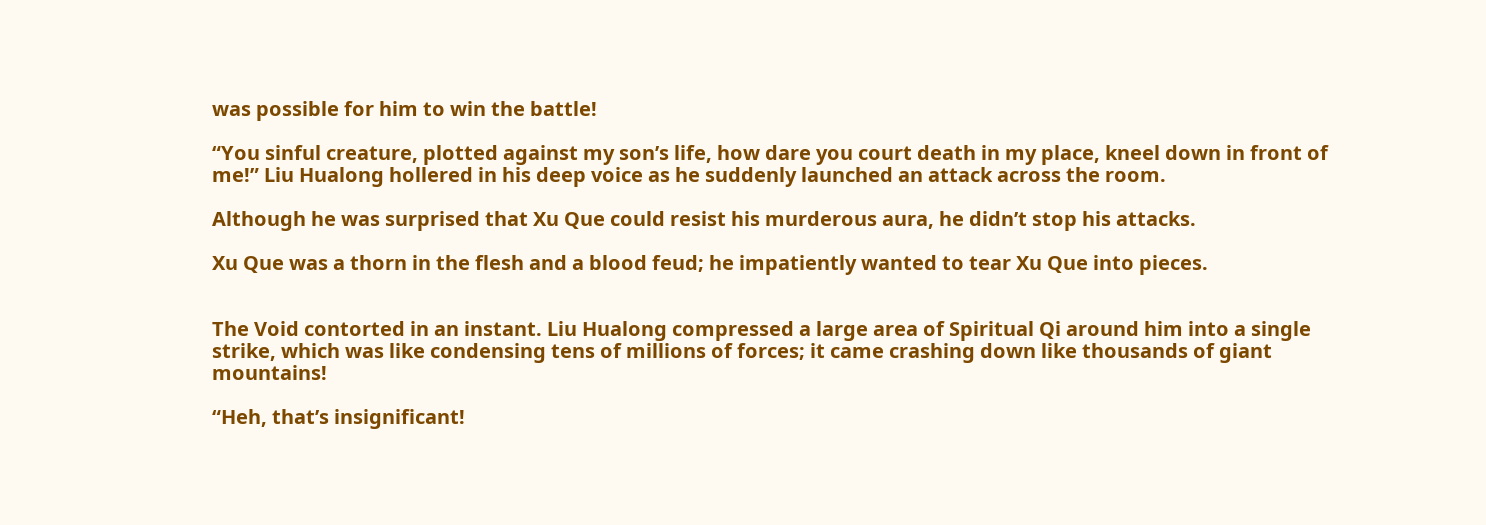was possible for him to win the battle!

“You sinful creature, plotted against my son’s life, how dare you court death in my place, kneel down in front of me!” Liu Hualong hollered in his deep voice as he suddenly launched an attack across the room.

Although he was surprised that Xu Que could resist his murderous aura, he didn’t stop his attacks.

Xu Que was a thorn in the flesh and a blood feud; he impatiently wanted to tear Xu Que into pieces.


The Void contorted in an instant. Liu Hualong compressed a large area of Spiritual Qi around him into a single strike, which was like condensing tens of millions of forces; it came crashing down like thousands of giant mountains!

“Heh, that’s insignificant!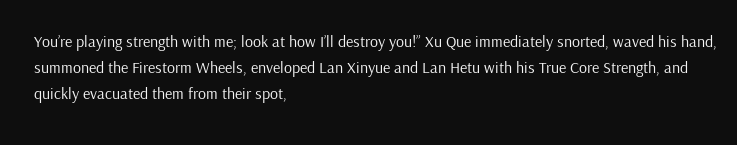You’re playing strength with me; look at how I’ll destroy you!” Xu Que immediately snorted, waved his hand, summoned the Firestorm Wheels, enveloped Lan Xinyue and Lan Hetu with his True Core Strength, and quickly evacuated them from their spot,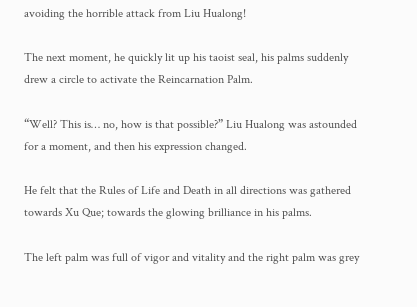avoiding the horrible attack from Liu Hualong!

The next moment, he quickly lit up his taoist seal, his palms suddenly drew a circle to activate the Reincarnation Palm.

“Well? This is… no, how is that possible?” Liu Hualong was astounded for a moment, and then his expression changed.

He felt that the Rules of Life and Death in all directions was gathered towards Xu Que; towards the glowing brilliance in his palms.

The left palm was full of vigor and vitality and the right palm was grey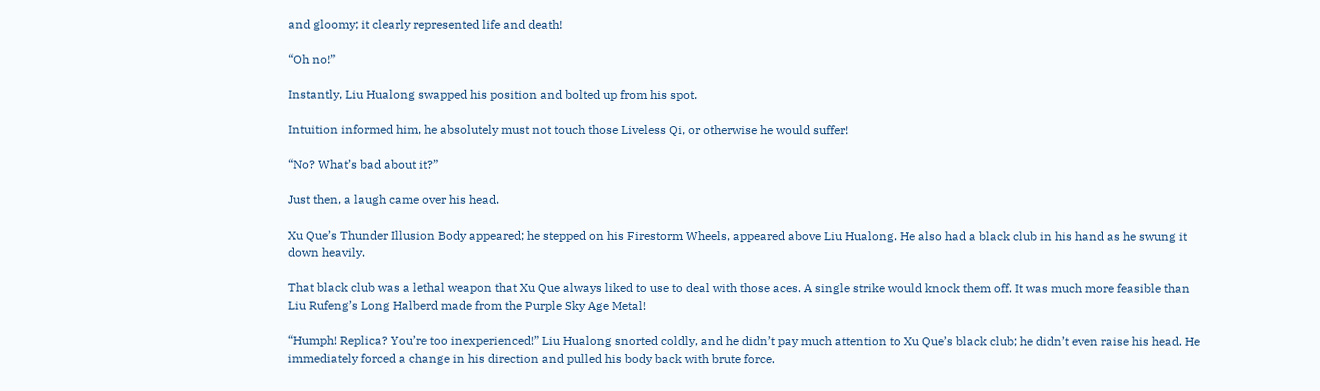and gloomy; it clearly represented life and death!

“Oh no!”

Instantly, Liu Hualong swapped his position and bolted up from his spot.

Intuition informed him, he absolutely must not touch those Liveless Qi, or otherwise he would suffer!

“No? What’s bad about it?”

Just then, a laugh came over his head.

Xu Que’s Thunder Illusion Body appeared; he stepped on his Firestorm Wheels, appeared above Liu Hualong. He also had a black club in his hand as he swung it down heavily.

That black club was a lethal weapon that Xu Que always liked to use to deal with those aces. A single strike would knock them off. It was much more feasible than Liu Rufeng’s Long Halberd made from the Purple Sky Age Metal!

“Humph! Replica? You’re too inexperienced!” Liu Hualong snorted coldly, and he didn’t pay much attention to Xu Que’s black club; he didn’t even raise his head. He immediately forced a change in his direction and pulled his body back with brute force.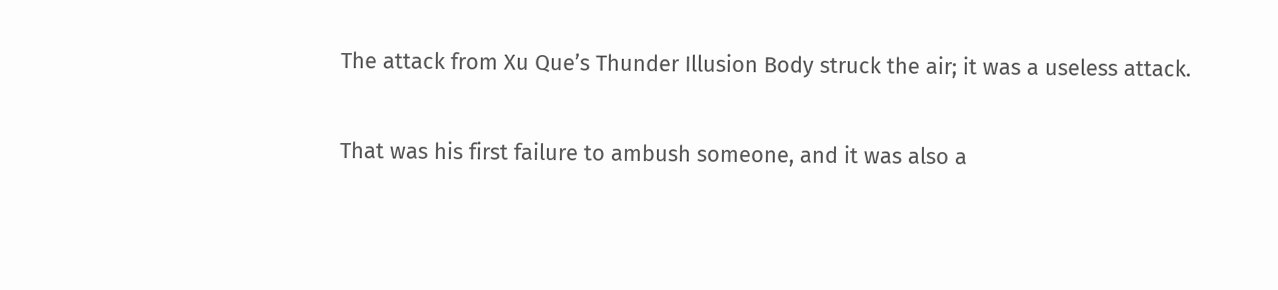The attack from Xu Que’s Thunder Illusion Body struck the air; it was a useless attack.

That was his first failure to ambush someone, and it was also a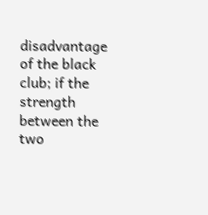disadvantage of the black club; if the strength between the two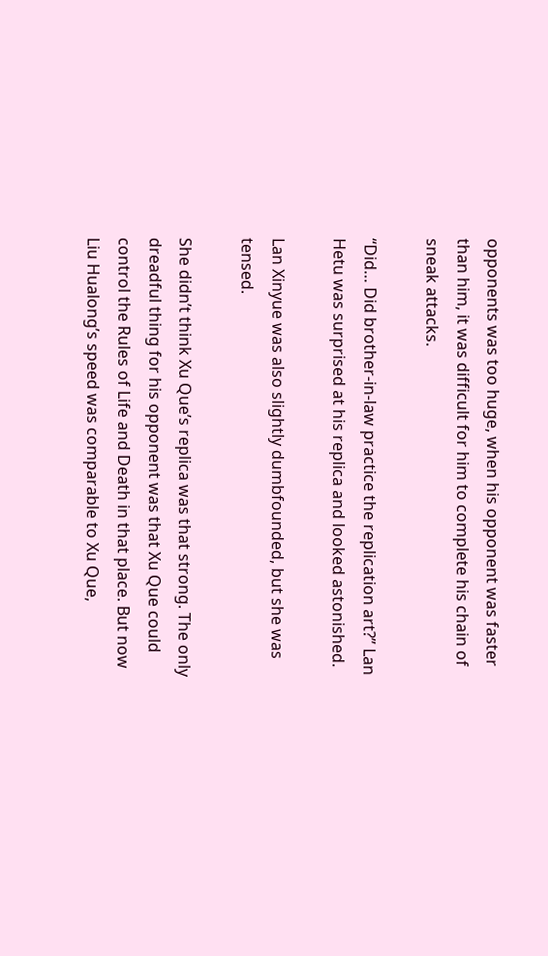opponents was too huge, when his opponent was faster than him, it was difficult for him to complete his chain of sneak attacks.

“Did… Did brother-in-law practice the replication art?” Lan Hetu was surprised at his replica and looked astonished.

Lan Xinyue was also slightly dumbfounded, but she was tensed.

She didn’t think Xu Que’s replica was that strong. The only dreadful thing for his opponent was that Xu Que could control the Rules of Life and Death in that place. But now Liu Hualong’s speed was comparable to Xu Que,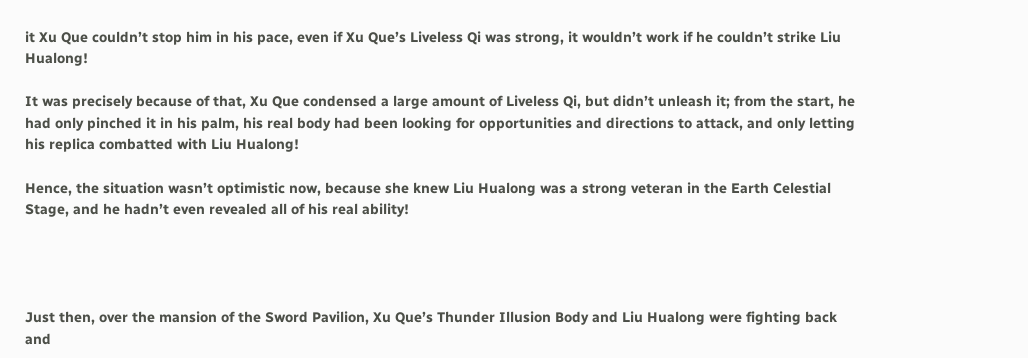it Xu Que couldn’t stop him in his pace, even if Xu Que’s Liveless Qi was strong, it wouldn’t work if he couldn’t strike Liu Hualong!

It was precisely because of that, Xu Que condensed a large amount of Liveless Qi, but didn’t unleash it; from the start, he had only pinched it in his palm, his real body had been looking for opportunities and directions to attack, and only letting his replica combatted with Liu Hualong!

Hence, the situation wasn’t optimistic now, because she knew Liu Hualong was a strong veteran in the Earth Celestial Stage, and he hadn’t even revealed all of his real ability!




Just then, over the mansion of the Sword Pavilion, Xu Que’s Thunder Illusion Body and Liu Hualong were fighting back and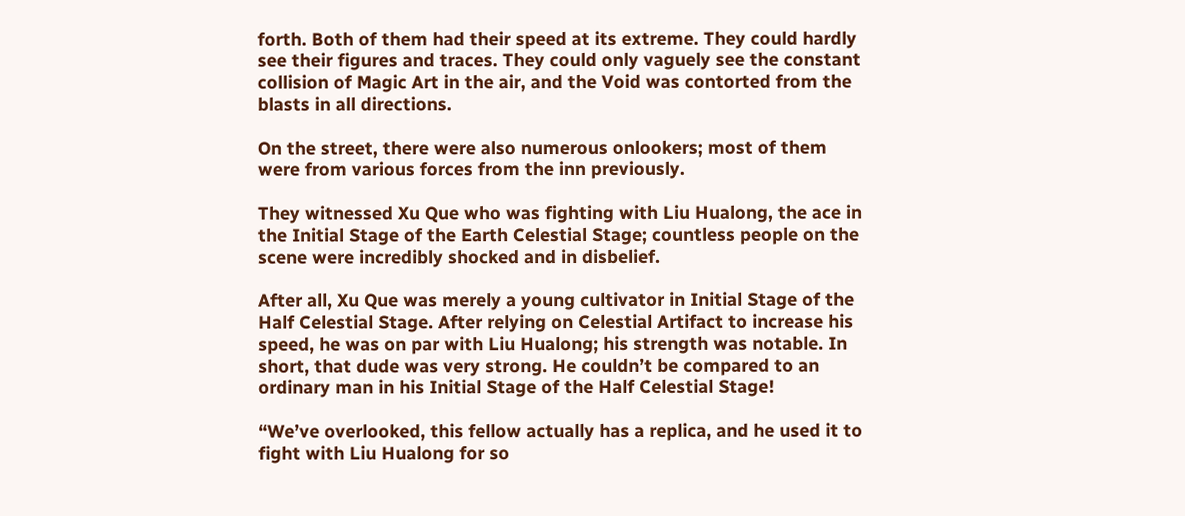forth. Both of them had their speed at its extreme. They could hardly see their figures and traces. They could only vaguely see the constant collision of Magic Art in the air, and the Void was contorted from the blasts in all directions.

On the street, there were also numerous onlookers; most of them were from various forces from the inn previously.

They witnessed Xu Que who was fighting with Liu Hualong, the ace in the Initial Stage of the Earth Celestial Stage; countless people on the scene were incredibly shocked and in disbelief.

After all, Xu Que was merely a young cultivator in Initial Stage of the Half Celestial Stage. After relying on Celestial Artifact to increase his speed, he was on par with Liu Hualong; his strength was notable. In short, that dude was very strong. He couldn’t be compared to an ordinary man in his Initial Stage of the Half Celestial Stage!

“We’ve overlooked, this fellow actually has a replica, and he used it to fight with Liu Hualong for so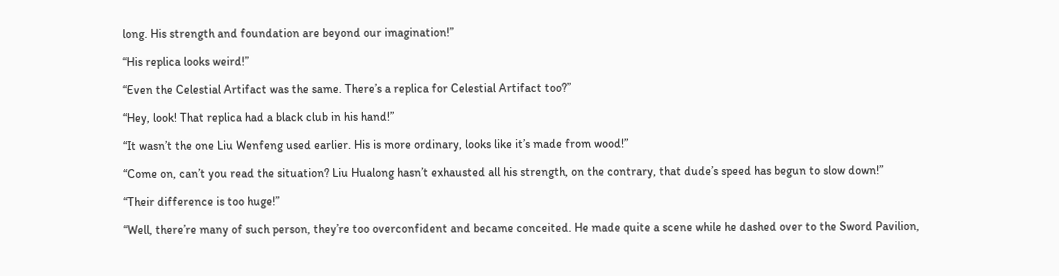long. His strength and foundation are beyond our imagination!”

“His replica looks weird!”

“Even the Celestial Artifact was the same. There’s a replica for Celestial Artifact too?”

“Hey, look! That replica had a black club in his hand!”

“It wasn’t the one Liu Wenfeng used earlier. His is more ordinary, looks like it’s made from wood!”

“Come on, can’t you read the situation? Liu Hualong hasn’t exhausted all his strength, on the contrary, that dude’s speed has begun to slow down!”

“Their difference is too huge!”

“Well, there’re many of such person, they’re too overconfident and became conceited. He made quite a scene while he dashed over to the Sword Pavilion,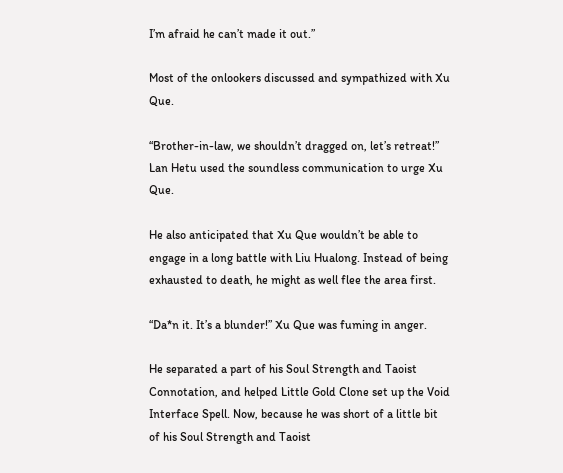I’m afraid he can’t made it out.”

Most of the onlookers discussed and sympathized with Xu Que.

“Brother-in-law, we shouldn’t dragged on, let’s retreat!” Lan Hetu used the soundless communication to urge Xu Que.

He also anticipated that Xu Que wouldn’t be able to engage in a long battle with Liu Hualong. Instead of being exhausted to death, he might as well flee the area first.

“Da*n it. It’s a blunder!” Xu Que was fuming in anger.

He separated a part of his Soul Strength and Taoist Connotation, and helped Little Gold Clone set up the Void Interface Spell. Now, because he was short of a little bit of his Soul Strength and Taoist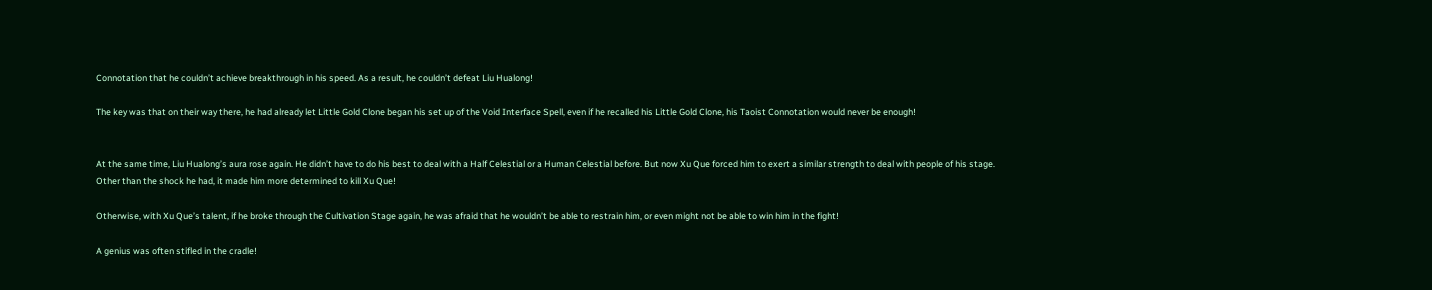Connotation that he couldn’t achieve breakthrough in his speed. As a result, he couldn’t defeat Liu Hualong!

The key was that on their way there, he had already let Little Gold Clone began his set up of the Void Interface Spell, even if he recalled his Little Gold Clone, his Taoist Connotation would never be enough!


At the same time, Liu Hualong’s aura rose again. He didn’t have to do his best to deal with a Half Celestial or a Human Celestial before. But now Xu Que forced him to exert a similar strength to deal with people of his stage. Other than the shock he had, it made him more determined to kill Xu Que!

Otherwise, with Xu Que’s talent, if he broke through the Cultivation Stage again, he was afraid that he wouldn’t be able to restrain him, or even might not be able to win him in the fight!

A genius was often stifled in the cradle!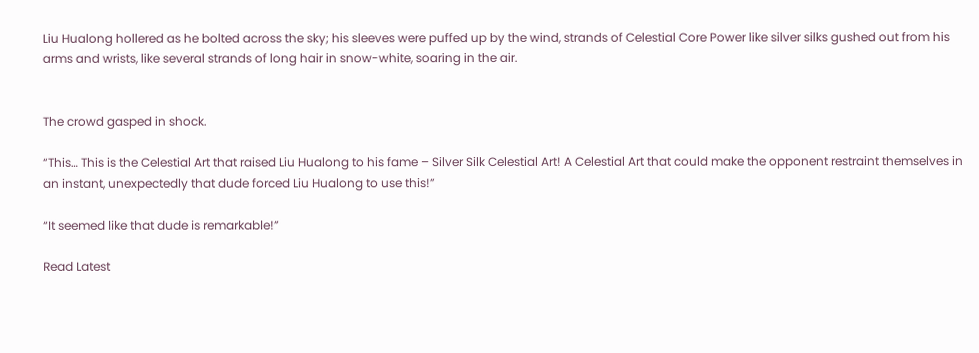Liu Hualong hollered as he bolted across the sky; his sleeves were puffed up by the wind, strands of Celestial Core Power like silver silks gushed out from his arms and wrists, like several strands of long hair in snow-white, soaring in the air.


The crowd gasped in shock.

“This… This is the Celestial Art that raised Liu Hualong to his fame – Silver Silk Celestial Art! A Celestial Art that could make the opponent restraint themselves in an instant, unexpectedly that dude forced Liu Hualong to use this!”

“It seemed like that dude is remarkable!”

Read Latest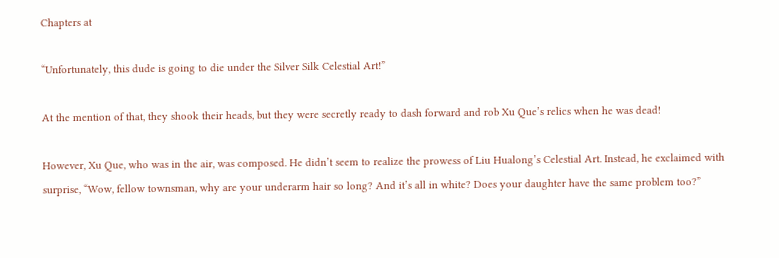Chapters at

“Unfortunately, this dude is going to die under the Silver Silk Celestial Art!”

At the mention of that, they shook their heads, but they were secretly ready to dash forward and rob Xu Que’s relics when he was dead!

However, Xu Que, who was in the air, was composed. He didn’t seem to realize the prowess of Liu Hualong’s Celestial Art. Instead, he exclaimed with surprise, “Wow, fellow townsman, why are your underarm hair so long? And it’s all in white? Does your daughter have the same problem too?”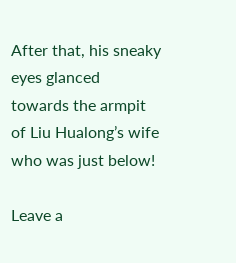After that, his sneaky eyes glanced towards the armpit of Liu Hualong’s wife who was just below!

Leave a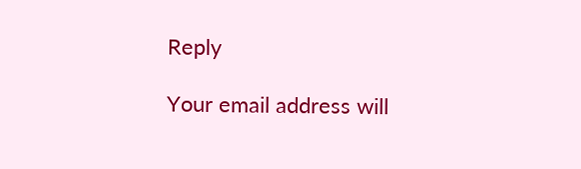Reply

Your email address will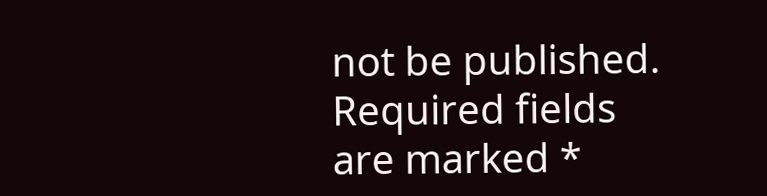not be published. Required fields are marked *